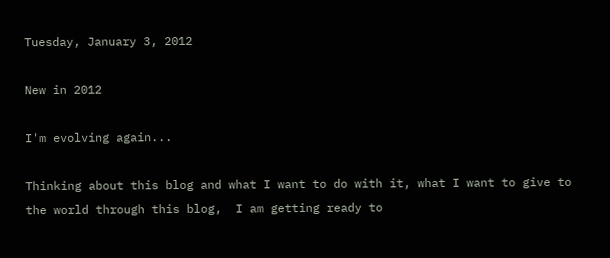Tuesday, January 3, 2012

New in 2012

I'm evolving again...

Thinking about this blog and what I want to do with it, what I want to give to the world through this blog,  I am getting ready to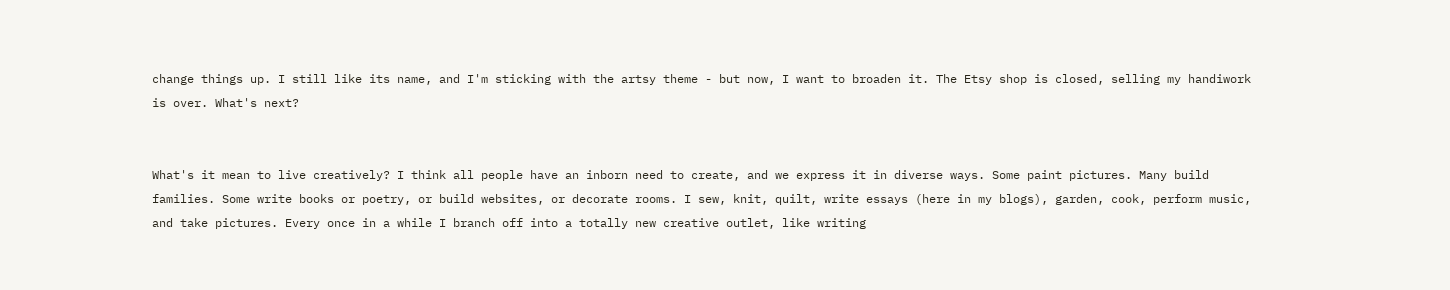change things up. I still like its name, and I'm sticking with the artsy theme - but now, I want to broaden it. The Etsy shop is closed, selling my handiwork is over. What's next?


What's it mean to live creatively? I think all people have an inborn need to create, and we express it in diverse ways. Some paint pictures. Many build families. Some write books or poetry, or build websites, or decorate rooms. I sew, knit, quilt, write essays (here in my blogs), garden, cook, perform music, and take pictures. Every once in a while I branch off into a totally new creative outlet, like writing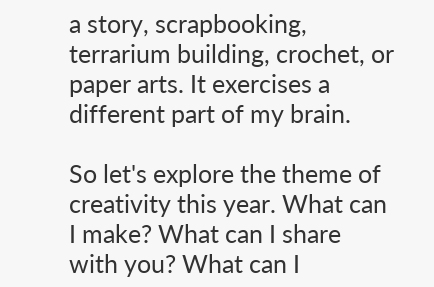a story, scrapbooking, terrarium building, crochet, or paper arts. It exercises a different part of my brain.

So let's explore the theme of creativity this year. What can I make? What can I share with you? What can I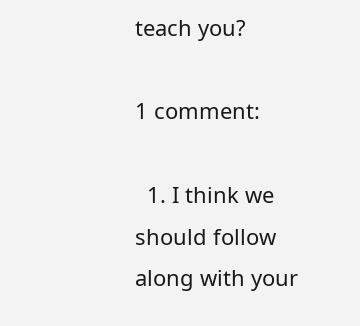teach you?

1 comment:

  1. I think we should follow along with your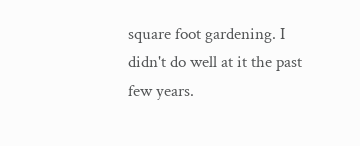square foot gardening. I didn't do well at it the past few years.